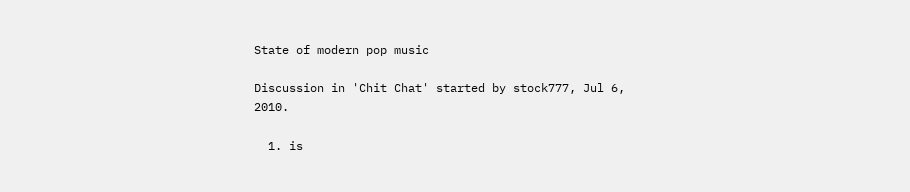State of modern pop music

Discussion in 'Chit Chat' started by stock777, Jul 6, 2010.

  1. is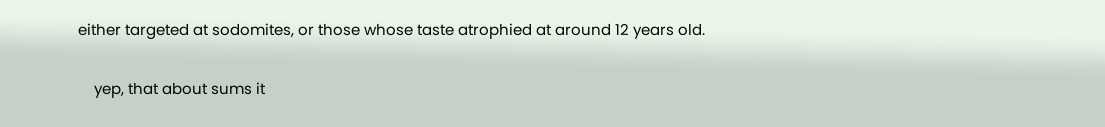either targeted at sodomites, or those whose taste atrophied at around 12 years old.

    yep, that about sums it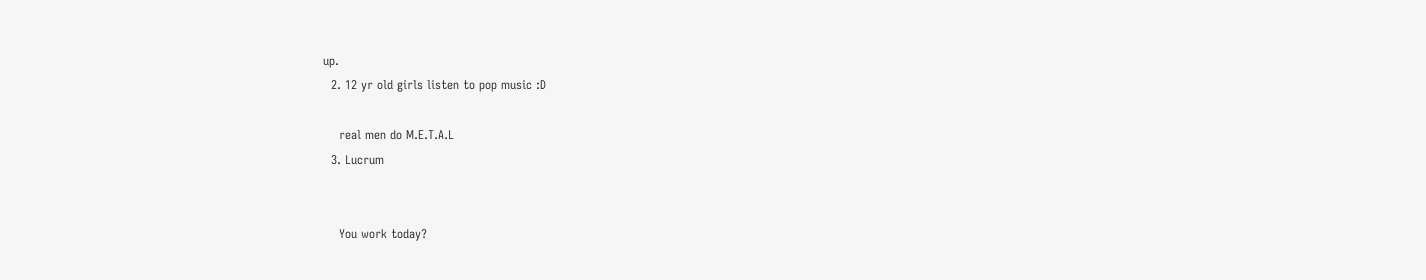up.
  2. 12 yr old girls listen to pop music :D

    real men do M.E.T.A.L
  3. Lucrum


    You work today?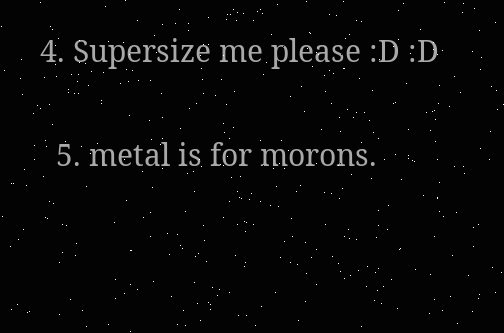4. Supersize me please :D :D

  5. metal is for morons.